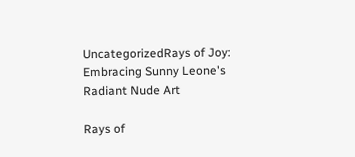UncategorizedRays of Joy: Embracing Sunny Leone's Radiant Nude Art

Rays of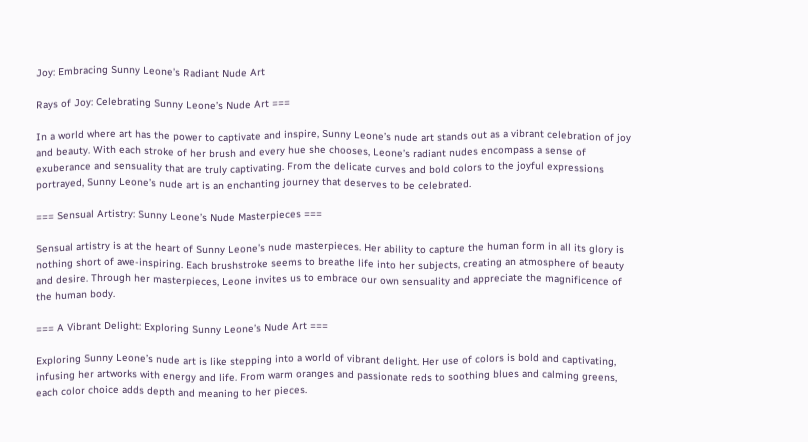Joy: Embracing Sunny Leone’s Radiant Nude Art

Rays of Joy: Celebrating Sunny Leone’s Nude Art ===

In a world where art has the power to captivate and inspire, Sunny Leone’s nude art stands out as a vibrant celebration of joy and beauty. With each stroke of her brush and every hue she chooses, Leone’s radiant nudes encompass a sense of exuberance and sensuality that are truly captivating. From the delicate curves and bold colors to the joyful expressions portrayed, Sunny Leone’s nude art is an enchanting journey that deserves to be celebrated.

=== Sensual Artistry: Sunny Leone’s Nude Masterpieces ===

Sensual artistry is at the heart of Sunny Leone’s nude masterpieces. Her ability to capture the human form in all its glory is nothing short of awe-inspiring. Each brushstroke seems to breathe life into her subjects, creating an atmosphere of beauty and desire. Through her masterpieces, Leone invites us to embrace our own sensuality and appreciate the magnificence of the human body.

=== A Vibrant Delight: Exploring Sunny Leone’s Nude Art ===

Exploring Sunny Leone’s nude art is like stepping into a world of vibrant delight. Her use of colors is bold and captivating, infusing her artworks with energy and life. From warm oranges and passionate reds to soothing blues and calming greens, each color choice adds depth and meaning to her pieces.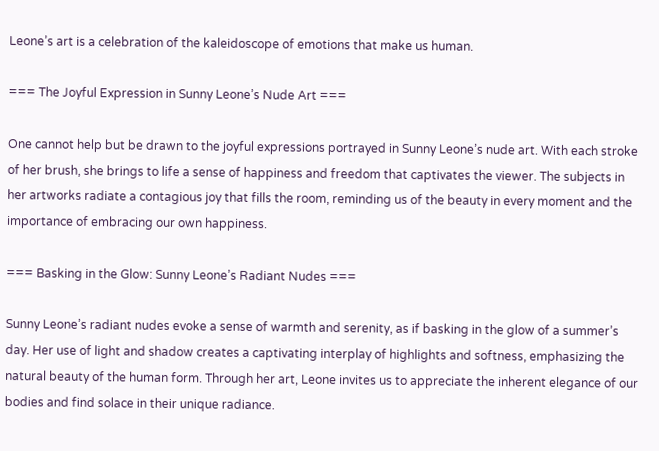Leone’s art is a celebration of the kaleidoscope of emotions that make us human.

=== The Joyful Expression in Sunny Leone’s Nude Art ===

One cannot help but be drawn to the joyful expressions portrayed in Sunny Leone’s nude art. With each stroke of her brush, she brings to life a sense of happiness and freedom that captivates the viewer. The subjects in her artworks radiate a contagious joy that fills the room, reminding us of the beauty in every moment and the importance of embracing our own happiness.

=== Basking in the Glow: Sunny Leone’s Radiant Nudes ===

Sunny Leone’s radiant nudes evoke a sense of warmth and serenity, as if basking in the glow of a summer’s day. Her use of light and shadow creates a captivating interplay of highlights and softness, emphasizing the natural beauty of the human form. Through her art, Leone invites us to appreciate the inherent elegance of our bodies and find solace in their unique radiance.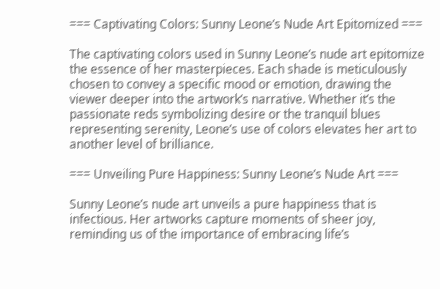=== Captivating Colors: Sunny Leone’s Nude Art Epitomized ===

The captivating colors used in Sunny Leone’s nude art epitomize the essence of her masterpieces. Each shade is meticulously chosen to convey a specific mood or emotion, drawing the viewer deeper into the artwork’s narrative. Whether it’s the passionate reds symbolizing desire or the tranquil blues representing serenity, Leone’s use of colors elevates her art to another level of brilliance.

=== Unveiling Pure Happiness: Sunny Leone’s Nude Art ===

Sunny Leone’s nude art unveils a pure happiness that is infectious. Her artworks capture moments of sheer joy, reminding us of the importance of embracing life’s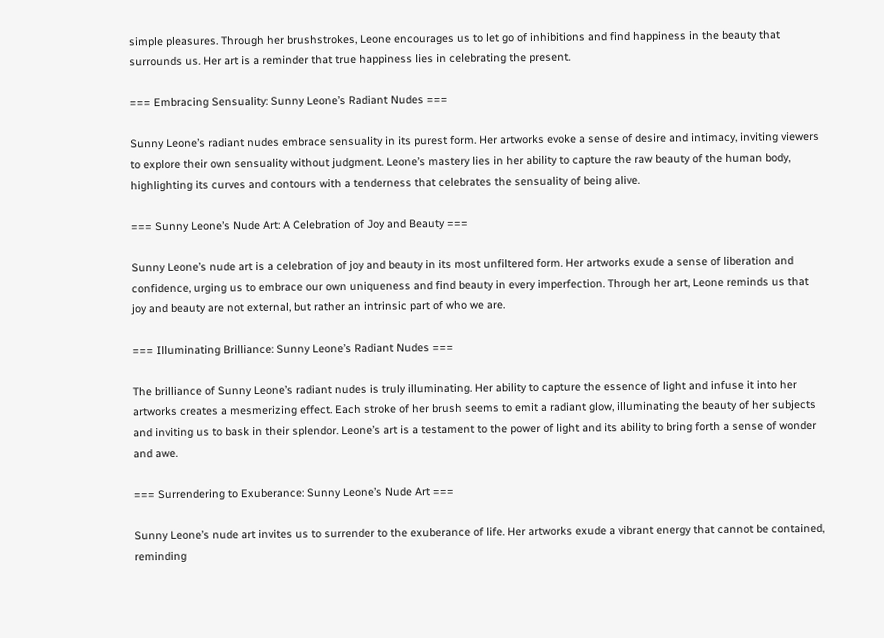simple pleasures. Through her brushstrokes, Leone encourages us to let go of inhibitions and find happiness in the beauty that surrounds us. Her art is a reminder that true happiness lies in celebrating the present.

=== Embracing Sensuality: Sunny Leone’s Radiant Nudes ===

Sunny Leone’s radiant nudes embrace sensuality in its purest form. Her artworks evoke a sense of desire and intimacy, inviting viewers to explore their own sensuality without judgment. Leone’s mastery lies in her ability to capture the raw beauty of the human body, highlighting its curves and contours with a tenderness that celebrates the sensuality of being alive.

=== Sunny Leone’s Nude Art: A Celebration of Joy and Beauty ===

Sunny Leone’s nude art is a celebration of joy and beauty in its most unfiltered form. Her artworks exude a sense of liberation and confidence, urging us to embrace our own uniqueness and find beauty in every imperfection. Through her art, Leone reminds us that joy and beauty are not external, but rather an intrinsic part of who we are.

=== Illuminating Brilliance: Sunny Leone’s Radiant Nudes ===

The brilliance of Sunny Leone’s radiant nudes is truly illuminating. Her ability to capture the essence of light and infuse it into her artworks creates a mesmerizing effect. Each stroke of her brush seems to emit a radiant glow, illuminating the beauty of her subjects and inviting us to bask in their splendor. Leone’s art is a testament to the power of light and its ability to bring forth a sense of wonder and awe.

=== Surrendering to Exuberance: Sunny Leone’s Nude Art ===

Sunny Leone’s nude art invites us to surrender to the exuberance of life. Her artworks exude a vibrant energy that cannot be contained, reminding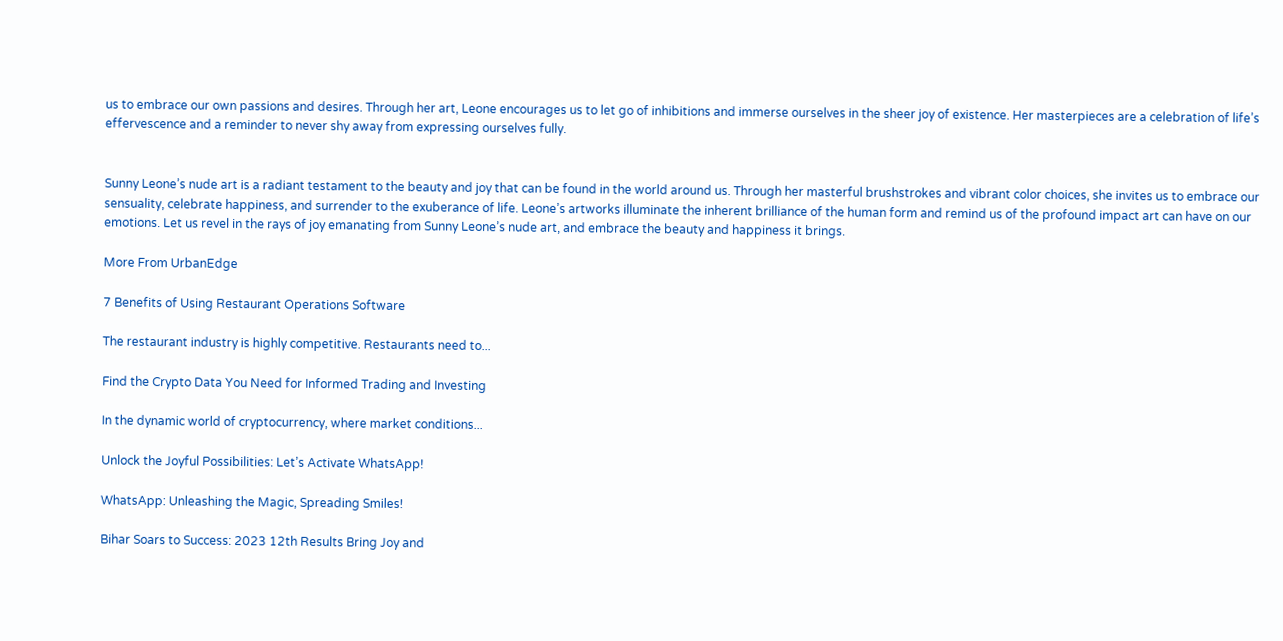us to embrace our own passions and desires. Through her art, Leone encourages us to let go of inhibitions and immerse ourselves in the sheer joy of existence. Her masterpieces are a celebration of life’s effervescence and a reminder to never shy away from expressing ourselves fully.


Sunny Leone’s nude art is a radiant testament to the beauty and joy that can be found in the world around us. Through her masterful brushstrokes and vibrant color choices, she invites us to embrace our sensuality, celebrate happiness, and surrender to the exuberance of life. Leone’s artworks illuminate the inherent brilliance of the human form and remind us of the profound impact art can have on our emotions. Let us revel in the rays of joy emanating from Sunny Leone’s nude art, and embrace the beauty and happiness it brings.

More From UrbanEdge

7 Benefits of Using Restaurant Operations Software

The restaurant industry is highly competitive. Restaurants need to...

Find the Crypto Data You Need for Informed Trading and Investing

In the dynamic world of cryptocurrency, where market conditions...

Unlock the Joyful Possibilities: Let’s Activate WhatsApp!

WhatsApp: Unleashing the Magic, Spreading Smiles!

Bihar Soars to Success: 2023 12th Results Bring Joy and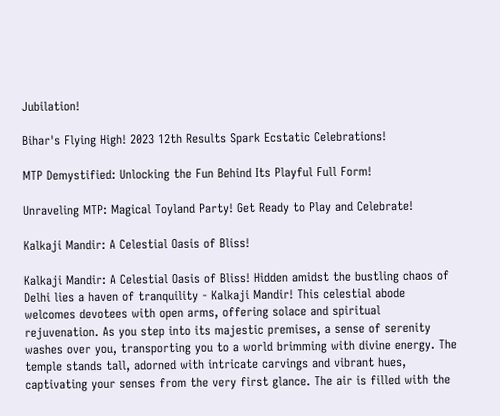Jubilation!

Bihar's Flying High! 2023 12th Results Spark Ecstatic Celebrations!

MTP Demystified: Unlocking the Fun Behind Its Playful Full Form!

Unraveling MTP: Magical Toyland Party! Get Ready to Play and Celebrate!

Kalkaji Mandir: A Celestial Oasis of Bliss!

Kalkaji Mandir: A Celestial Oasis of Bliss! Hidden amidst the bustling chaos of Delhi lies a haven of tranquility - Kalkaji Mandir! This celestial abode welcomes devotees with open arms, offering solace and spiritual rejuvenation. As you step into its majestic premises, a sense of serenity washes over you, transporting you to a world brimming with divine energy. The temple stands tall, adorned with intricate carvings and vibrant hues, captivating your senses from the very first glance. The air is filled with the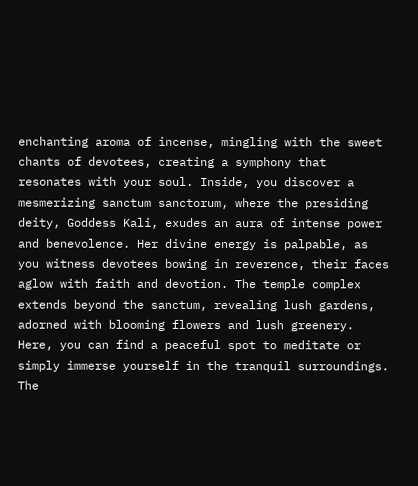enchanting aroma of incense, mingling with the sweet chants of devotees, creating a symphony that resonates with your soul. Inside, you discover a mesmerizing sanctum sanctorum, where the presiding deity, Goddess Kali, exudes an aura of intense power and benevolence. Her divine energy is palpable, as you witness devotees bowing in reverence, their faces aglow with faith and devotion. The temple complex extends beyond the sanctum, revealing lush gardens, adorned with blooming flowers and lush greenery. Here, you can find a peaceful spot to meditate or simply immerse yourself in the tranquil surroundings. The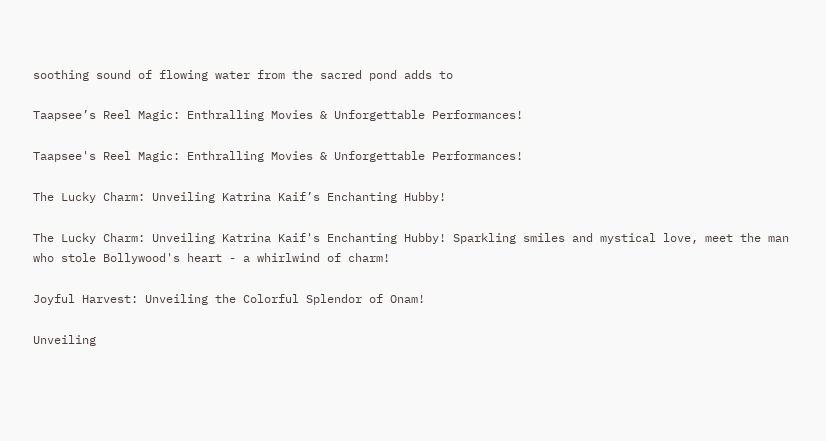soothing sound of flowing water from the sacred pond adds to

Taapsee’s Reel Magic: Enthralling Movies & Unforgettable Performances!

Taapsee's Reel Magic: Enthralling Movies & Unforgettable Performances!

The Lucky Charm: Unveiling Katrina Kaif’s Enchanting Hubby!

The Lucky Charm: Unveiling Katrina Kaif's Enchanting Hubby! Sparkling smiles and mystical love, meet the man who stole Bollywood's heart - a whirlwind of charm!

Joyful Harvest: Unveiling the Colorful Splendor of Onam!

Unveiling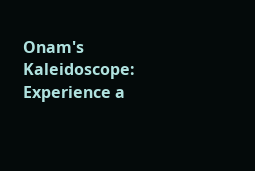Onam's Kaleidoscope: Experience a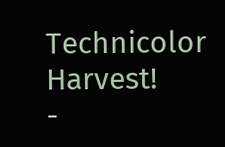Technicolor Harvest!
-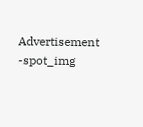Advertisement -spot_img